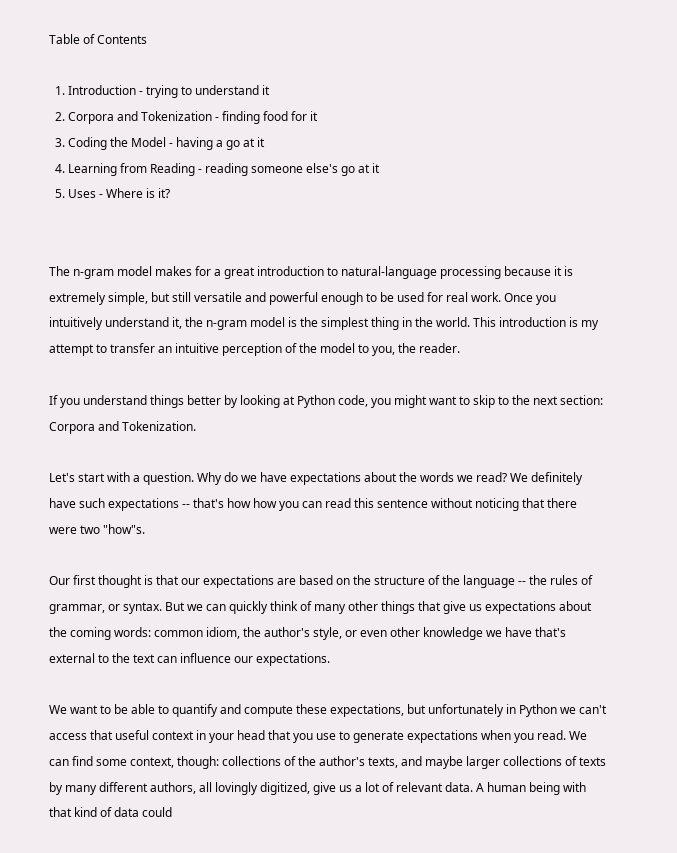Table of Contents

  1. Introduction - trying to understand it
  2. Corpora and Tokenization - finding food for it
  3. Coding the Model - having a go at it
  4. Learning from Reading - reading someone else's go at it
  5. Uses - Where is it?


The n-gram model makes for a great introduction to natural-language processing because it is extremely simple, but still versatile and powerful enough to be used for real work. Once you intuitively understand it, the n-gram model is the simplest thing in the world. This introduction is my attempt to transfer an intuitive perception of the model to you, the reader.

If you understand things better by looking at Python code, you might want to skip to the next section: Corpora and Tokenization.

Let's start with a question. Why do we have expectations about the words we read? We definitely have such expectations -- that's how how you can read this sentence without noticing that there were two "how"s.

Our first thought is that our expectations are based on the structure of the language -- the rules of grammar, or syntax. But we can quickly think of many other things that give us expectations about the coming words: common idiom, the author's style, or even other knowledge we have that's external to the text can influence our expectations.

We want to be able to quantify and compute these expectations, but unfortunately in Python we can't access that useful context in your head that you use to generate expectations when you read. We can find some context, though: collections of the author's texts, and maybe larger collections of texts by many different authors, all lovingly digitized, give us a lot of relevant data. A human being with that kind of data could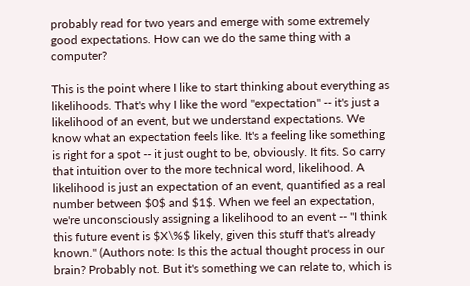probably read for two years and emerge with some extremely good expectations. How can we do the same thing with a computer?

This is the point where I like to start thinking about everything as likelihoods. That's why I like the word "expectation" -- it's just a likelihood of an event, but we understand expectations. We know what an expectation feels like. It's a feeling like something is right for a spot -- it just ought to be, obviously. It fits. So carry that intuition over to the more technical word, likelihood. A likelihood is just an expectation of an event, quantified as a real number between $0$ and $1$. When we feel an expectation, we're unconsciously assigning a likelihood to an event -- "I think this future event is $X\%$ likely, given this stuff that's already known." (Authors note: Is this the actual thought process in our brain? Probably not. But it's something we can relate to, which is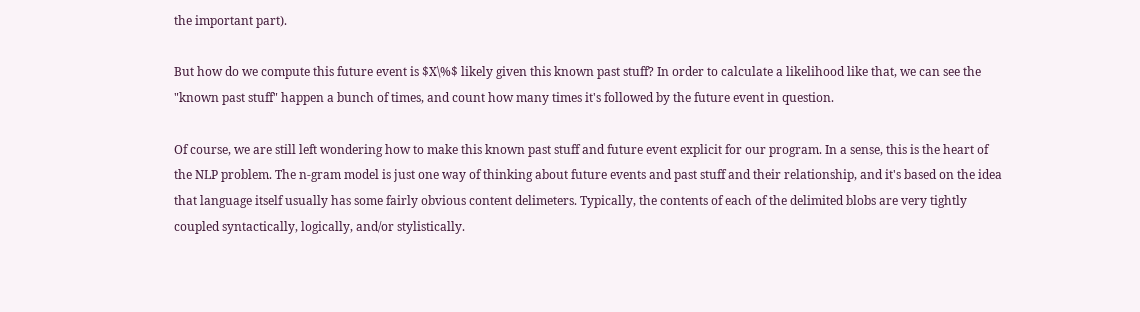the important part).

But how do we compute this future event is $X\%$ likely given this known past stuff? In order to calculate a likelihood like that, we can see the "known past stuff" happen a bunch of times, and count how many times it's followed by the future event in question.

Of course, we are still left wondering how to make this known past stuff and future event explicit for our program. In a sense, this is the heart of the NLP problem. The n-gram model is just one way of thinking about future events and past stuff and their relationship, and it's based on the idea that language itself usually has some fairly obvious content delimeters. Typically, the contents of each of the delimited blobs are very tightly coupled syntactically, logically, and/or stylistically.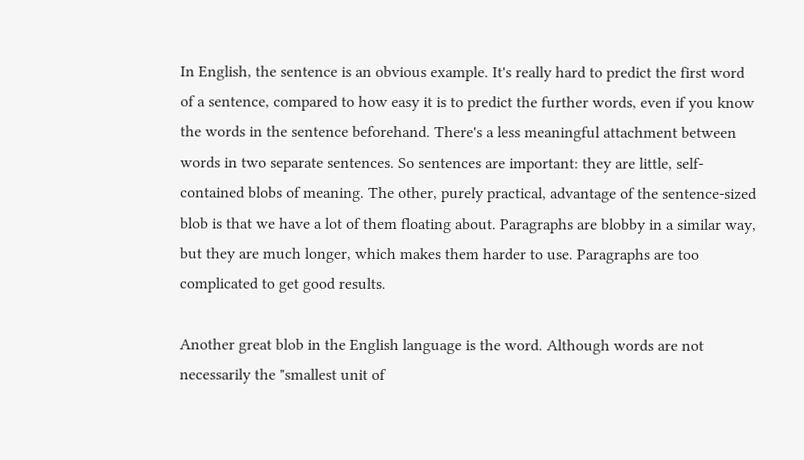In English, the sentence is an obvious example. It's really hard to predict the first word of a sentence, compared to how easy it is to predict the further words, even if you know the words in the sentence beforehand. There's a less meaningful attachment between words in two separate sentences. So sentences are important: they are little, self-contained blobs of meaning. The other, purely practical, advantage of the sentence-sized blob is that we have a lot of them floating about. Paragraphs are blobby in a similar way, but they are much longer, which makes them harder to use. Paragraphs are too complicated to get good results.

Another great blob in the English language is the word. Although words are not necessarily the "smallest unit of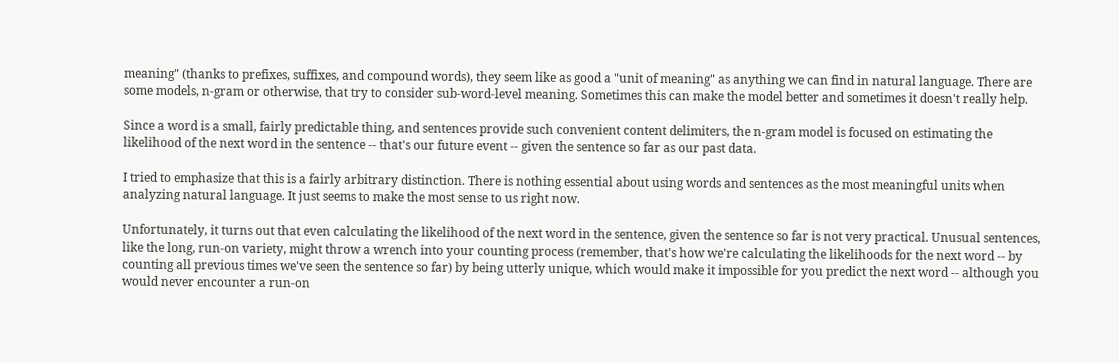meaning" (thanks to prefixes, suffixes, and compound words), they seem like as good a "unit of meaning" as anything we can find in natural language. There are some models, n-gram or otherwise, that try to consider sub-word-level meaning. Sometimes this can make the model better and sometimes it doesn't really help.

Since a word is a small, fairly predictable thing, and sentences provide such convenient content delimiters, the n-gram model is focused on estimating the likelihood of the next word in the sentence -- that's our future event -- given the sentence so far as our past data.

I tried to emphasize that this is a fairly arbitrary distinction. There is nothing essential about using words and sentences as the most meaningful units when analyzing natural language. It just seems to make the most sense to us right now.

Unfortunately, it turns out that even calculating the likelihood of the next word in the sentence, given the sentence so far is not very practical. Unusual sentences, like the long, run-on variety, might throw a wrench into your counting process (remember, that's how we're calculating the likelihoods for the next word -- by counting all previous times we've seen the sentence so far) by being utterly unique, which would make it impossible for you predict the next word -- although you would never encounter a run-on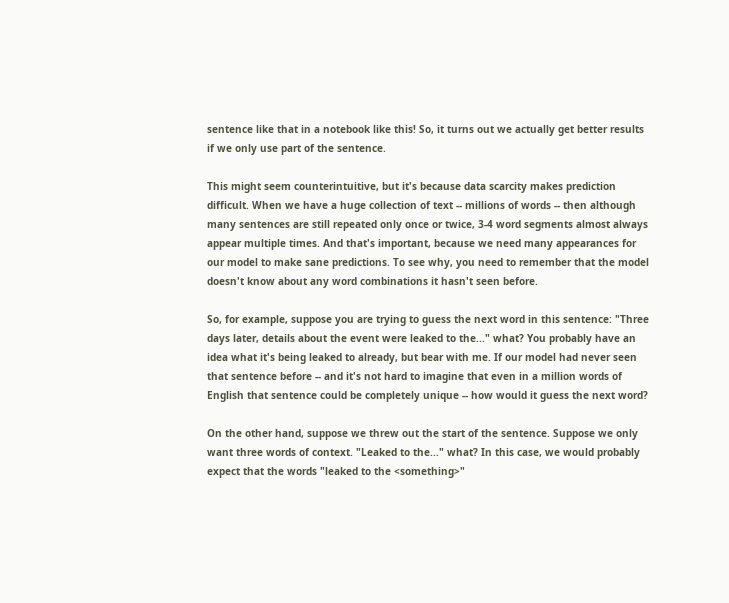sentence like that in a notebook like this! So, it turns out we actually get better results if we only use part of the sentence.

This might seem counterintuitive, but it's because data scarcity makes prediction difficult. When we have a huge collection of text -- millions of words -- then although many sentences are still repeated only once or twice, 3-4 word segments almost always appear multiple times. And that's important, because we need many appearances for our model to make sane predictions. To see why, you need to remember that the model doesn't know about any word combinations it hasn't seen before.

So, for example, suppose you are trying to guess the next word in this sentence: "Three days later, details about the event were leaked to the..." what? You probably have an idea what it's being leaked to already, but bear with me. If our model had never seen that sentence before -- and it's not hard to imagine that even in a million words of English that sentence could be completely unique -- how would it guess the next word?

On the other hand, suppose we threw out the start of the sentence. Suppose we only want three words of context. "Leaked to the..." what? In this case, we would probably expect that the words "leaked to the <something>"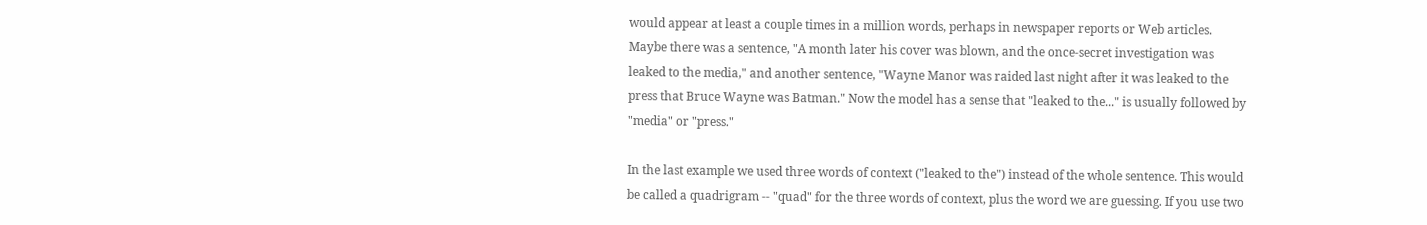would appear at least a couple times in a million words, perhaps in newspaper reports or Web articles. Maybe there was a sentence, "A month later his cover was blown, and the once-secret investigation was leaked to the media," and another sentence, "Wayne Manor was raided last night after it was leaked to the press that Bruce Wayne was Batman." Now the model has a sense that "leaked to the..." is usually followed by "media" or "press."

In the last example we used three words of context ("leaked to the") instead of the whole sentence. This would be called a quadrigram -- "quad" for the three words of context, plus the word we are guessing. If you use two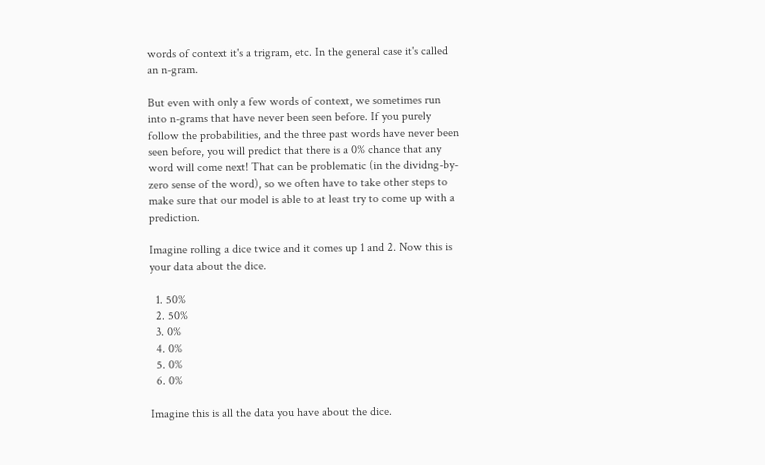words of context it's a trigram, etc. In the general case it's called an n-gram.

But even with only a few words of context, we sometimes run into n-grams that have never been seen before. If you purely follow the probabilities, and the three past words have never been seen before, you will predict that there is a 0% chance that any word will come next! That can be problematic (in the dividng-by-zero sense of the word), so we often have to take other steps to make sure that our model is able to at least try to come up with a prediction.

Imagine rolling a dice twice and it comes up 1 and 2. Now this is your data about the dice.

  1. 50%
  2. 50%
  3. 0%
  4. 0%
  5. 0%
  6. 0%

Imagine this is all the data you have about the dice.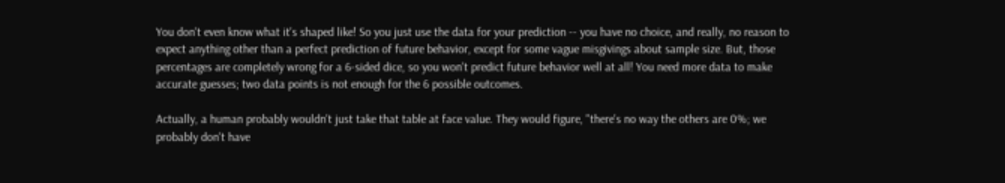You don't even know what it's shaped like! So you just use the data for your prediction -- you have no choice, and really, no reason to expect anything other than a perfect prediction of future behavior, except for some vague misgivings about sample size. But, those percentages are completely wrong for a 6-sided dice, so you won't predict future behavior well at all! You need more data to make accurate guesses; two data points is not enough for the 6 possible outcomes.

Actually, a human probably wouldn't just take that table at face value. They would figure, "there's no way the others are 0%; we probably don't have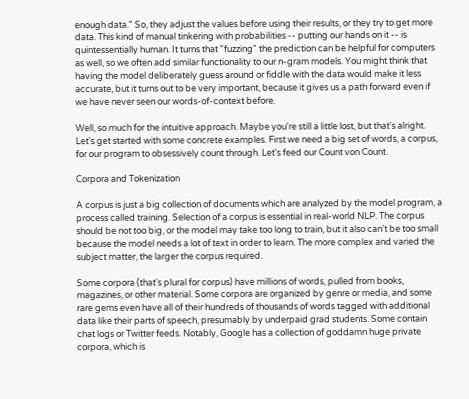enough data." So, they adjust the values before using their results, or they try to get more data. This kind of manual tinkering with probabilities -- putting our hands on it -- is quintessentially human. It turns that "fuzzing" the prediction can be helpful for computers as well, so we often add similar functionality to our n-gram models. You might think that having the model deliberately guess around or fiddle with the data would make it less accurate, but it turns out to be very important, because it gives us a path forward even if we have never seen our words-of-context before.

Well, so much for the intuitive approach. Maybe you're still a little lost, but that's alright. Let's get started with some concrete examples. First we need a big set of words, a corpus, for our program to obsessively count through. Let's feed our Count von Count.

Corpora and Tokenization

A corpus is just a big collection of documents which are analyzed by the model program, a process called training. Selection of a corpus is essential in real-world NLP. The corpus should be not too big, or the model may take too long to train, but it also can’t be too small because the model needs a lot of text in order to learn. The more complex and varied the subject matter, the larger the corpus required.

Some corpora (that's plural for corpus) have millions of words, pulled from books, magazines, or other material. Some corpora are organized by genre or media, and some rare gems even have all of their hundreds of thousands of words tagged with additional data like their parts of speech, presumably by underpaid grad students. Some contain chat logs or Twitter feeds. Notably, Google has a collection of goddamn huge private corpora, which is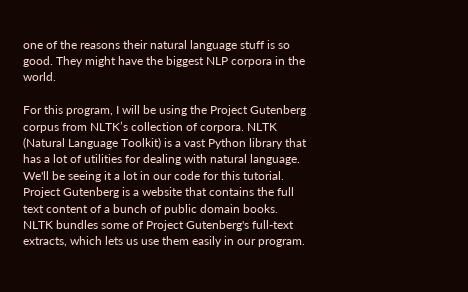one of the reasons their natural language stuff is so good. They might have the biggest NLP corpora in the world.

For this program, I will be using the Project Gutenberg corpus from NLTK’s collection of corpora. NLTK (Natural Language Toolkit) is a vast Python library that has a lot of utilities for dealing with natural language. We'll be seeing it a lot in our code for this tutorial. Project Gutenberg is a website that contains the full text content of a bunch of public domain books. NLTK bundles some of Project Gutenberg's full-text extracts, which lets us use them easily in our program.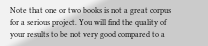Note that one or two books is not a great corpus for a serious project. You will find the quality of your results to be not very good compared to a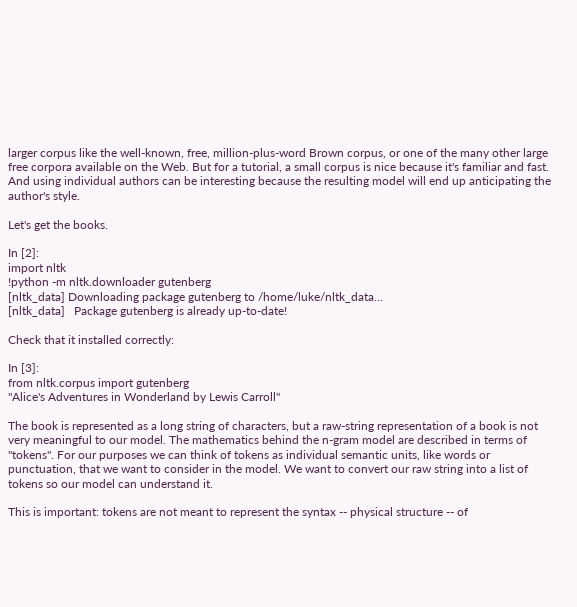larger corpus like the well-known, free, million-plus-word Brown corpus, or one of the many other large free corpora available on the Web. But for a tutorial, a small corpus is nice because it's familiar and fast. And using individual authors can be interesting because the resulting model will end up anticipating the author's style.

Let's get the books.

In [2]:
import nltk
!python -m nltk.downloader gutenberg
[nltk_data] Downloading package gutenberg to /home/luke/nltk_data...
[nltk_data]   Package gutenberg is already up-to-date!

Check that it installed correctly:

In [3]:
from nltk.corpus import gutenberg
"Alice's Adventures in Wonderland by Lewis Carroll"

The book is represented as a long string of characters, but a raw-string representation of a book is not very meaningful to our model. The mathematics behind the n-gram model are described in terms of "tokens". For our purposes we can think of tokens as individual semantic units, like words or punctuation, that we want to consider in the model. We want to convert our raw string into a list of tokens so our model can understand it.

This is important: tokens are not meant to represent the syntax -- physical structure -- of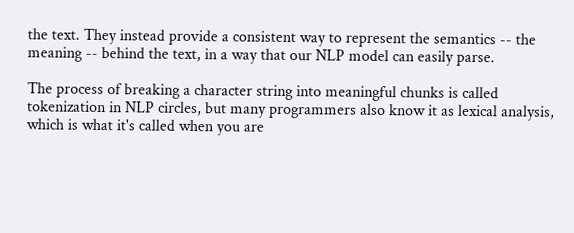the text. They instead provide a consistent way to represent the semantics -- the meaning -- behind the text, in a way that our NLP model can easily parse.

The process of breaking a character string into meaningful chunks is called tokenization in NLP circles, but many programmers also know it as lexical analysis, which is what it's called when you are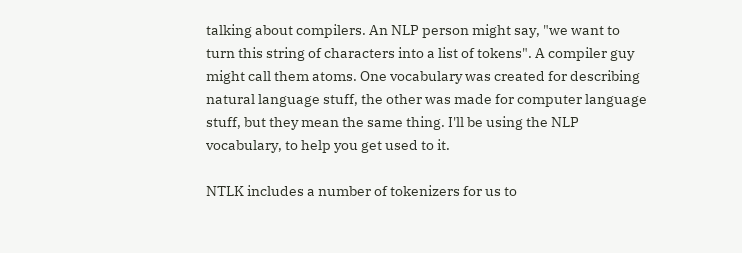talking about compilers. An NLP person might say, "we want to turn this string of characters into a list of tokens". A compiler guy might call them atoms. One vocabulary was created for describing natural language stuff, the other was made for computer language stuff, but they mean the same thing. I'll be using the NLP vocabulary, to help you get used to it.

NTLK includes a number of tokenizers for us to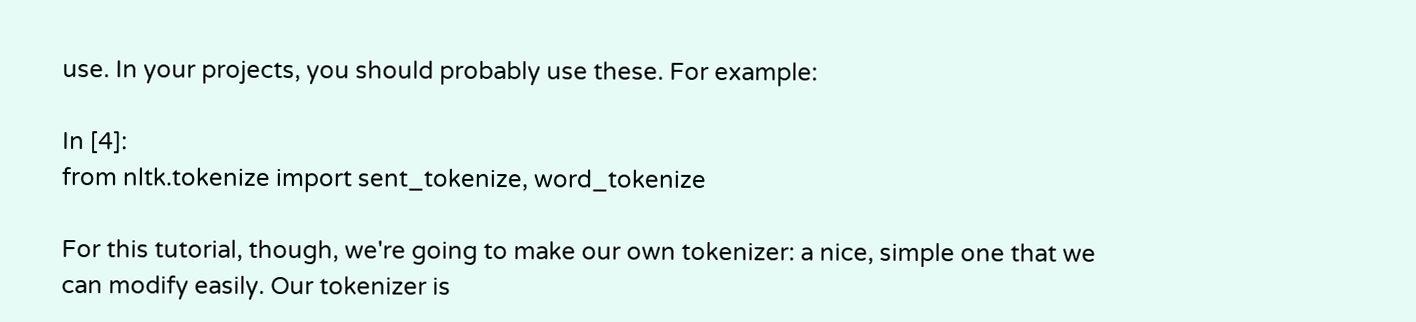use. In your projects, you should probably use these. For example:

In [4]:
from nltk.tokenize import sent_tokenize, word_tokenize

For this tutorial, though, we're going to make our own tokenizer: a nice, simple one that we can modify easily. Our tokenizer is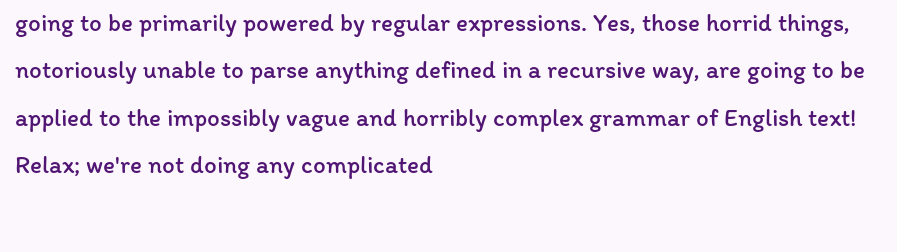going to be primarily powered by regular expressions. Yes, those horrid things, notoriously unable to parse anything defined in a recursive way, are going to be applied to the impossibly vague and horribly complex grammar of English text! Relax; we're not doing any complicated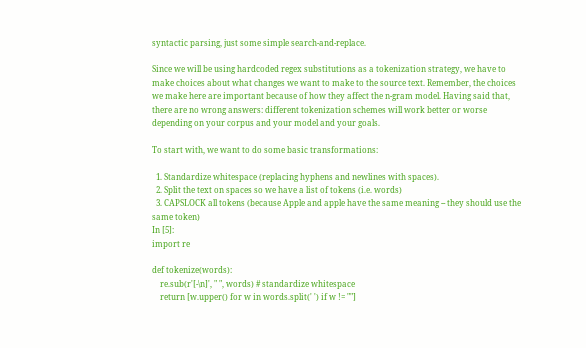syntactic parsing, just some simple search-and-replace.

Since we will be using hardcoded regex substitutions as a tokenization strategy, we have to make choices about what changes we want to make to the source text. Remember, the choices we make here are important because of how they affect the n-gram model. Having said that, there are no wrong answers: different tokenization schemes will work better or worse depending on your corpus and your model and your goals.

To start with, we want to do some basic transformations:

  1. Standardize whitespace (replacing hyphens and newlines with spaces).
  2. Split the text on spaces so we have a list of tokens (i.e. words)
  3. CAPSLOCK all tokens (because Apple and apple have the same meaning -- they should use the same token)
In [5]:
import re

def tokenize(words):
    re.sub(r'[-\n]', " ", words) # standardize whitespace
    return [w.upper() for w in words.split(' ') if w != ""]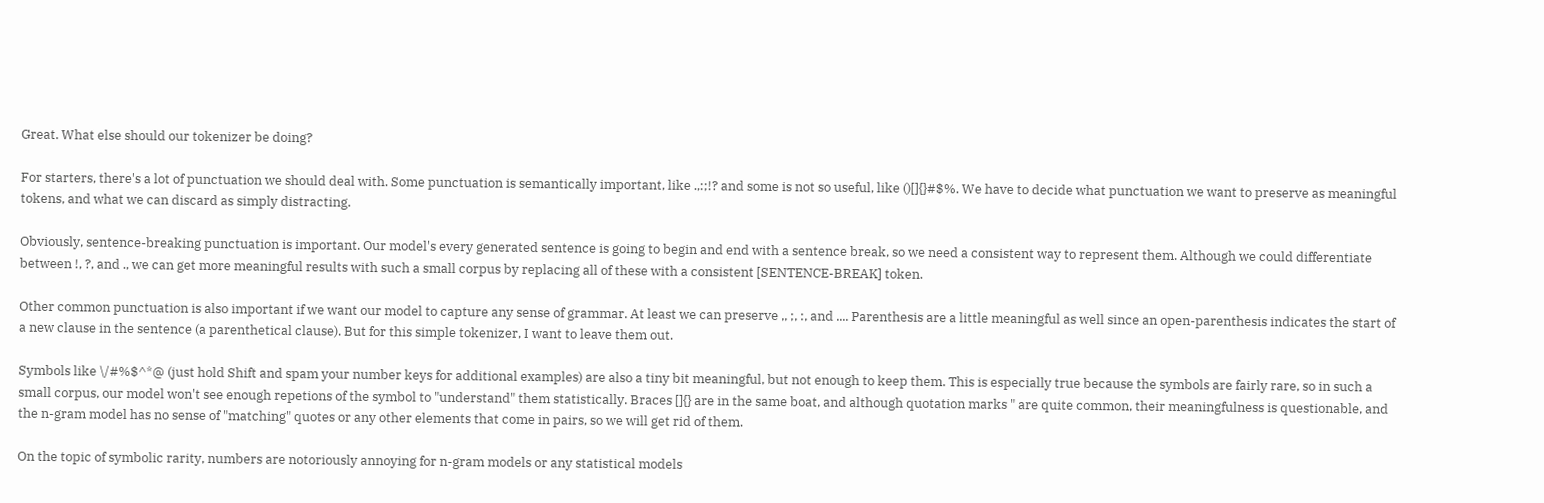Great. What else should our tokenizer be doing?

For starters, there's a lot of punctuation we should deal with. Some punctuation is semantically important, like .,:;!? and some is not so useful, like ()[]{}#$%. We have to decide what punctuation we want to preserve as meaningful tokens, and what we can discard as simply distracting.

Obviously, sentence-breaking punctuation is important. Our model's every generated sentence is going to begin and end with a sentence break, so we need a consistent way to represent them. Although we could differentiate between !, ?, and ., we can get more meaningful results with such a small corpus by replacing all of these with a consistent [SENTENCE-BREAK] token.

Other common punctuation is also important if we want our model to capture any sense of grammar. At least we can preserve ,, ;, :, and .... Parenthesis are a little meaningful as well since an open-parenthesis indicates the start of a new clause in the sentence (a parenthetical clause). But for this simple tokenizer, I want to leave them out.

Symbols like \/#%$^*@ (just hold Shift and spam your number keys for additional examples) are also a tiny bit meaningful, but not enough to keep them. This is especially true because the symbols are fairly rare, so in such a small corpus, our model won't see enough repetions of the symbol to "understand" them statistically. Braces []{} are in the same boat, and although quotation marks " are quite common, their meaningfulness is questionable, and the n-gram model has no sense of "matching" quotes or any other elements that come in pairs, so we will get rid of them.

On the topic of symbolic rarity, numbers are notoriously annoying for n-gram models or any statistical models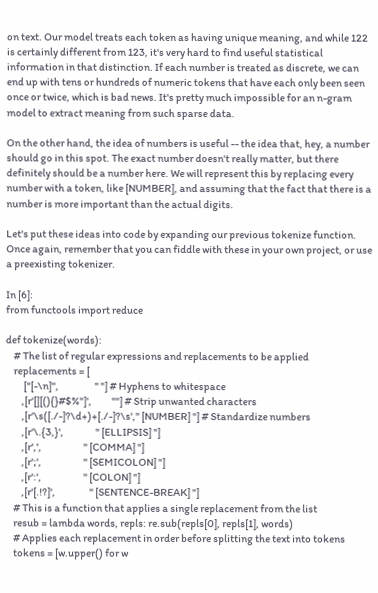on text. Our model treats each token as having unique meaning, and while 122 is certainly different from 123, it's very hard to find useful statistical information in that distinction. If each number is treated as discrete, we can end up with tens or hundreds of numeric tokens that have each only been seen once or twice, which is bad news. It's pretty much impossible for an n-gram model to extract meaning from such sparse data.

On the other hand, the idea of numbers is useful -- the idea that, hey, a number should go in this spot. The exact number doesn't really matter, but there definitely should be a number here. We will represent this by replacing every number with a token, like [NUMBER], and assuming that the fact that there is a number is more important than the actual digits.

Let's put these ideas into code by expanding our previous tokenize function. Once again, remember that you can fiddle with these in your own project, or use a preexisting tokenizer.

In [6]:
from functools import reduce

def tokenize(words):
    # The list of regular expressions and replacements to be applied
    replacements = [
         ["[-\n]",                  " "] # Hyphens to whitespace
        ,[r'[][(){}#$%"]',          ""] # Strip unwanted characters
        ,[r'\s([./-]?\d+)+[./-]?\s'," [NUMBER] "] # Standardize numbers
        ,[r'\.{3,}',                " [ELLIPSIS] "]
        ,[r',',                     " [COMMA] "]
        ,[r';',                     " [SEMICOLON] "]
        ,[r':',                     " [COLON] "]
        ,[r'[.!?]',                 " [SENTENCE-BREAK] "]
    # This is a function that applies a single replacement from the list
    resub = lambda words, repls: re.sub(repls[0], repls[1], words)
    # Applies each replacement in order before splitting the text into tokens
    tokens = [w.upper() for w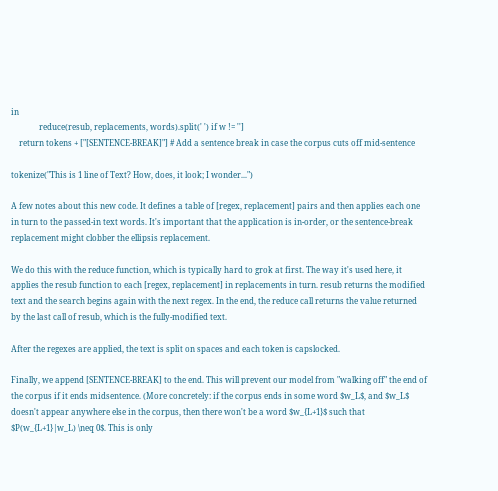in
              reduce(resub, replacements, words).split(' ') if w != '']
    return tokens + ["[SENTENCE-BREAK]"] # Add a sentence break in case the corpus cuts off mid-sentence

tokenize("This is 1 line of Text? How, does, it look; I wonder...")

A few notes about this new code. It defines a table of [regex, replacement] pairs and then applies each one in turn to the passed-in text words. It's important that the application is in-order, or the sentence-break replacement might clobber the ellipsis replacement.

We do this with the reduce function, which is typically hard to grok at first. The way it's used here, it applies the resub function to each [regex, replacement] in replacements in turn. resub returns the modified text and the search begins again with the next regex. In the end, the reduce call returns the value returned by the last call of resub, which is the fully-modified text.

After the regexes are applied, the text is split on spaces and each token is capslocked.

Finally, we append [SENTENCE-BREAK] to the end. This will prevent our model from "walking off" the end of the corpus if it ends midsentence. (More concretely: if the corpus ends in some word $w_L$, and $w_L$ doesn't appear anywhere else in the corpus, then there won't be a word $w_{L+1}$ such that $P(w_{L+1}|w_L) \neq 0$. This is only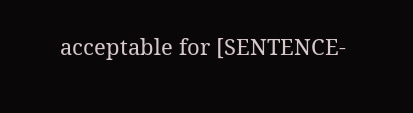acceptable for [SENTENCE-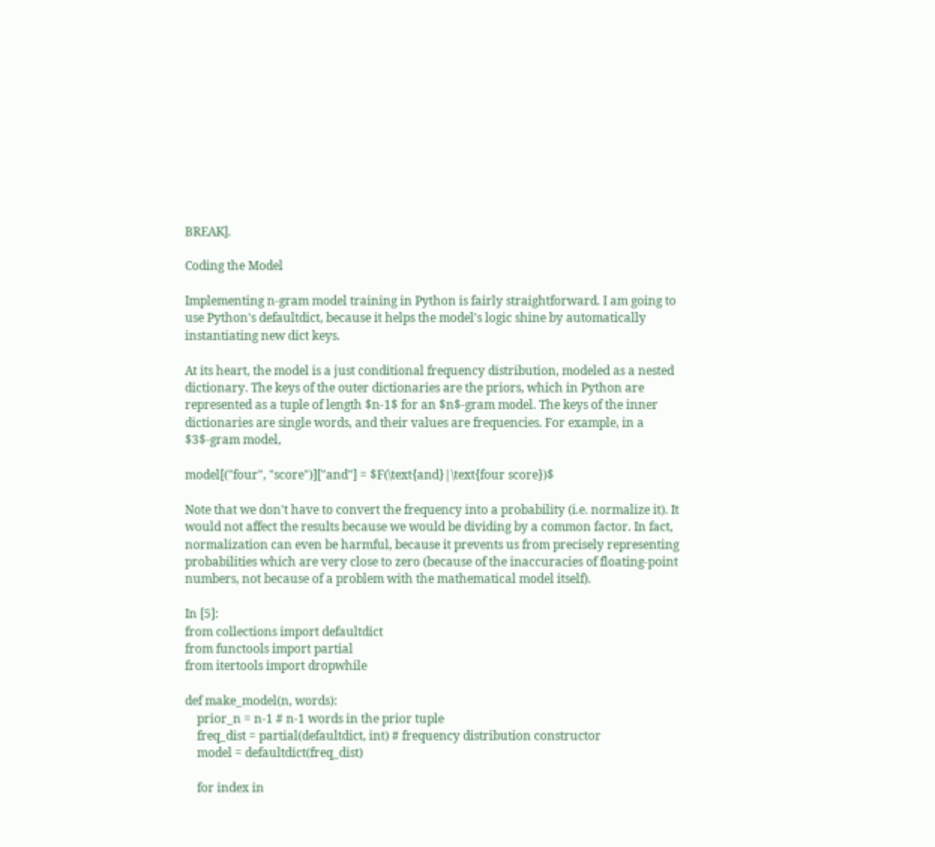BREAK].

Coding the Model

Implementing n-gram model training in Python is fairly straightforward. I am going to use Python's defaultdict, because it helps the model's logic shine by automatically instantiating new dict keys.

At its heart, the model is a just conditional frequency distribution, modeled as a nested dictionary. The keys of the outer dictionaries are the priors, which in Python are represented as a tuple of length $n-1$ for an $n$-gram model. The keys of the inner dictionaries are single words, and their values are frequencies. For example, in a $3$-gram model,

model[("four", "score")]["and"] = $F(\text{and}|\text{four score})$

Note that we don't have to convert the frequency into a probability (i.e. normalize it). It would not affect the results because we would be dividing by a common factor. In fact, normalization can even be harmful, because it prevents us from precisely representing probabilities which are very close to zero (because of the inaccuracies of floating-point numbers, not because of a problem with the mathematical model itself).

In [5]:
from collections import defaultdict
from functools import partial
from itertools import dropwhile

def make_model(n, words):
    prior_n = n-1 # n-1 words in the prior tuple
    freq_dist = partial(defaultdict, int) # frequency distribution constructor
    model = defaultdict(freq_dist)

    for index in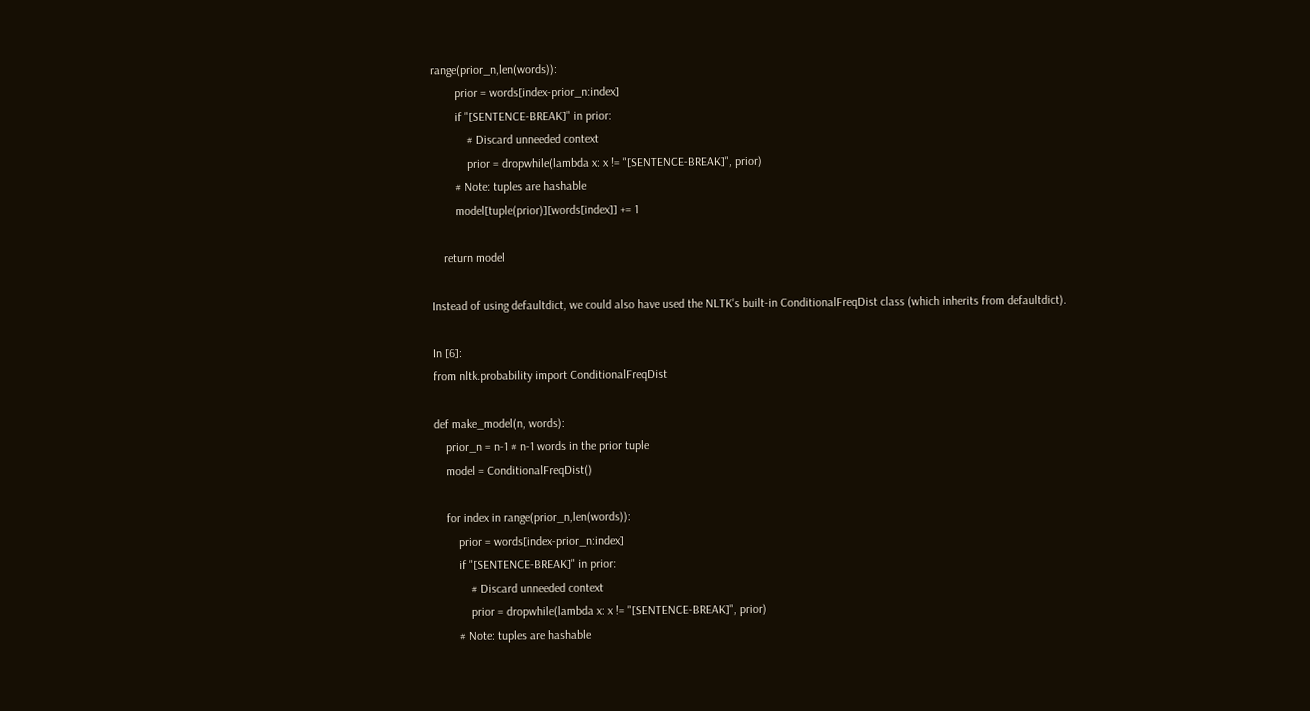range(prior_n,len(words)):
        prior = words[index-prior_n:index]
        if "[SENTENCE-BREAK]" in prior:
            # Discard unneeded context
            prior = dropwhile(lambda x: x != "[SENTENCE-BREAK]", prior)
        # Note: tuples are hashable
        model[tuple(prior)][words[index]] += 1

    return model

Instead of using defaultdict, we could also have used the NLTK's built-in ConditionalFreqDist class (which inherits from defaultdict).

In [6]:
from nltk.probability import ConditionalFreqDist

def make_model(n, words):
    prior_n = n-1 # n-1 words in the prior tuple
    model = ConditionalFreqDist()

    for index in range(prior_n,len(words)):
        prior = words[index-prior_n:index]
        if "[SENTENCE-BREAK]" in prior:
            # Discard unneeded context
            prior = dropwhile(lambda x: x != "[SENTENCE-BREAK]", prior)
        # Note: tuples are hashable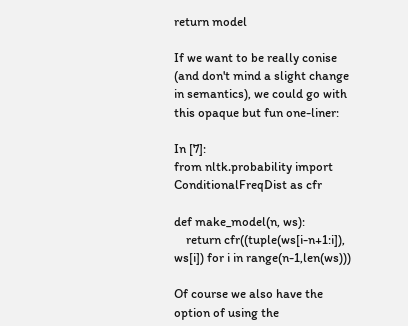return model

If we want to be really conise (and don't mind a slight change in semantics), we could go with this opaque but fun one-liner:

In [7]:
from nltk.probability import ConditionalFreqDist as cfr

def make_model(n, ws):
    return cfr((tuple(ws[i-n+1:i]), ws[i]) for i in range(n-1,len(ws)))

Of course we also have the option of using the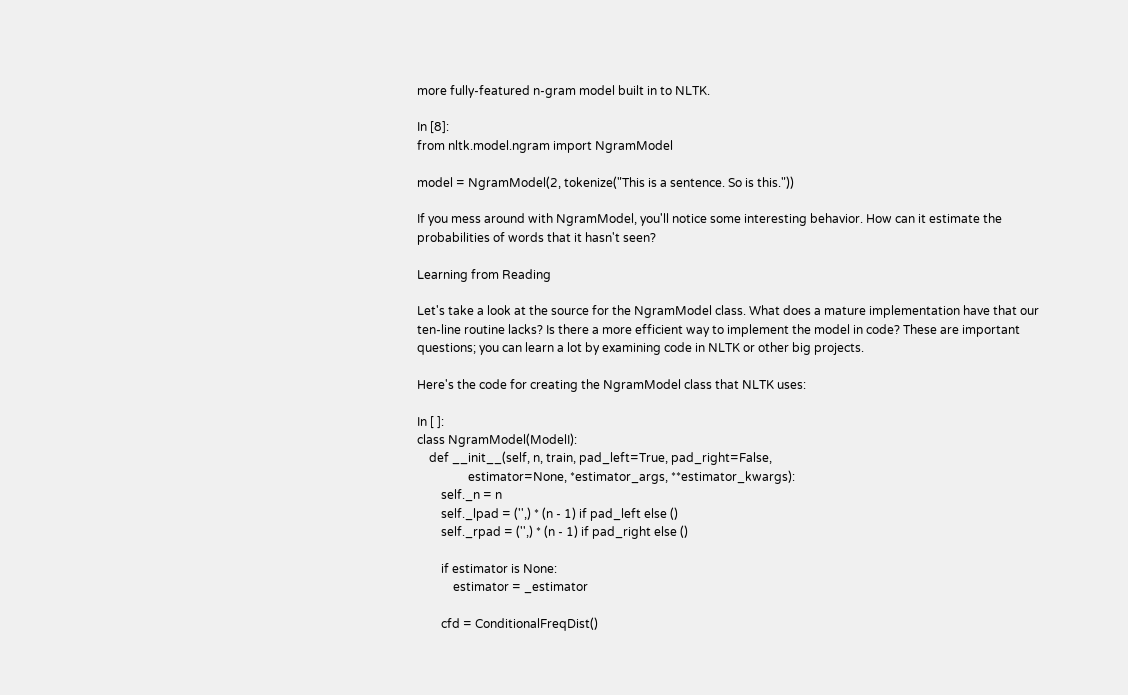more fully-featured n-gram model built in to NLTK.

In [8]:
from nltk.model.ngram import NgramModel

model = NgramModel(2, tokenize("This is a sentence. So is this."))

If you mess around with NgramModel, you'll notice some interesting behavior. How can it estimate the probabilities of words that it hasn't seen?

Learning from Reading

Let's take a look at the source for the NgramModel class. What does a mature implementation have that our ten-line routine lacks? Is there a more efficient way to implement the model in code? These are important questions; you can learn a lot by examining code in NLTK or other big projects.

Here's the code for creating the NgramModel class that NLTK uses:

In [ ]:
class NgramModel(ModelI):
    def __init__(self, n, train, pad_left=True, pad_right=False,
                 estimator=None, *estimator_args, **estimator_kwargs):
        self._n = n
        self._lpad = ('',) * (n - 1) if pad_left else ()
        self._rpad = ('',) * (n - 1) if pad_right else ()

        if estimator is None:
            estimator = _estimator

        cfd = ConditionalFreqDist()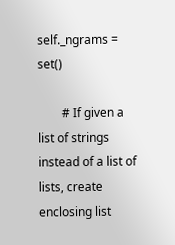self._ngrams = set()

        # If given a list of strings instead of a list of lists, create enclosing list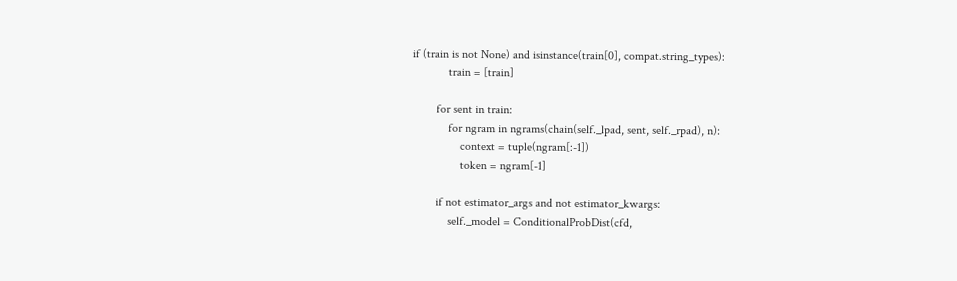if (train is not None) and isinstance(train[0], compat.string_types):
            train = [train]

        for sent in train:
            for ngram in ngrams(chain(self._lpad, sent, self._rpad), n):
                context = tuple(ngram[:-1])
                token = ngram[-1]

        if not estimator_args and not estimator_kwargs:
            self._model = ConditionalProbDist(cfd,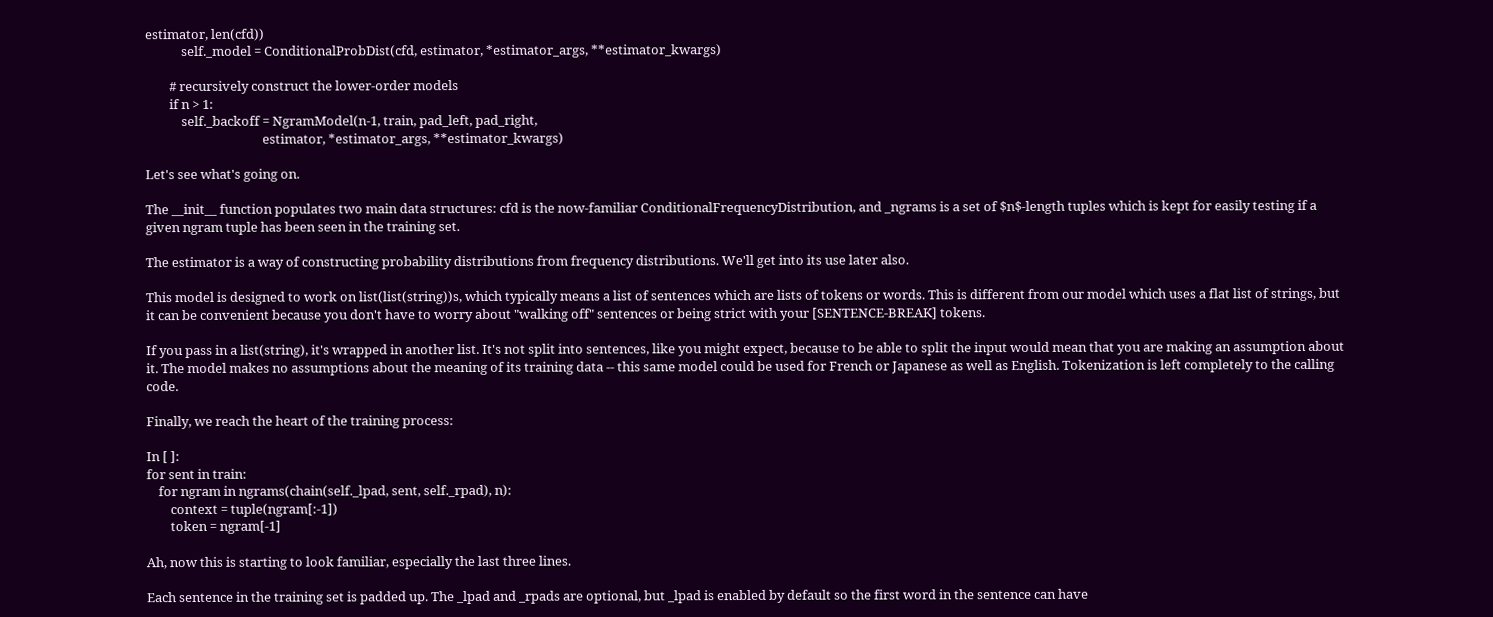estimator, len(cfd))
            self._model = ConditionalProbDist(cfd, estimator, *estimator_args, **estimator_kwargs)

        # recursively construct the lower-order models
        if n > 1:
            self._backoff = NgramModel(n-1, train, pad_left, pad_right,
                                       estimator, *estimator_args, **estimator_kwargs)

Let's see what's going on.

The __init__ function populates two main data structures: cfd is the now-familiar ConditionalFrequencyDistribution, and _ngrams is a set of $n$-length tuples which is kept for easily testing if a given ngram tuple has been seen in the training set.

The estimator is a way of constructing probability distributions from frequency distributions. We'll get into its use later also.

This model is designed to work on list(list(string))s, which typically means a list of sentences which are lists of tokens or words. This is different from our model which uses a flat list of strings, but it can be convenient because you don't have to worry about "walking off" sentences or being strict with your [SENTENCE-BREAK] tokens.

If you pass in a list(string), it's wrapped in another list. It's not split into sentences, like you might expect, because to be able to split the input would mean that you are making an assumption about it. The model makes no assumptions about the meaning of its training data -- this same model could be used for French or Japanese as well as English. Tokenization is left completely to the calling code.

Finally, we reach the heart of the training process:

In [ ]:
for sent in train:
    for ngram in ngrams(chain(self._lpad, sent, self._rpad), n):
        context = tuple(ngram[:-1])
        token = ngram[-1]

Ah, now this is starting to look familiar, especially the last three lines.

Each sentence in the training set is padded up. The _lpad and _rpads are optional, but _lpad is enabled by default so the first word in the sentence can have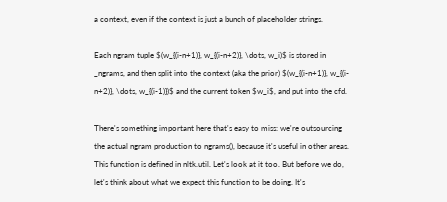a context, even if the context is just a bunch of placeholder strings.

Each ngram tuple $(w_{(i-n+1)}, w_{(i-n+2)}, \dots, w_i)$ is stored in _ngrams, and then split into the context (aka the prior) $(w_{(i-n+1)}, w_{(i-n+2)}, \dots, w_{(i-1)})$ and the current token $w_i$, and put into the cfd.

There's something important here that's easy to miss: we're outsourcing the actual ngram production to ngrams(), because it's useful in other areas. This function is defined in nltk.util. Let's look at it too. But before we do, let's think about what we expect this function to be doing. It's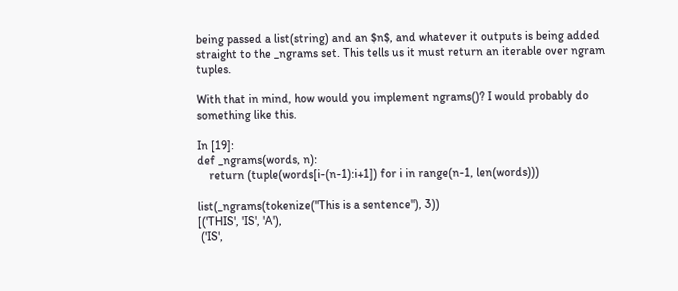being passed a list(string) and an $n$, and whatever it outputs is being added straight to the _ngrams set. This tells us it must return an iterable over ngram tuples.

With that in mind, how would you implement ngrams()? I would probably do something like this.

In [19]:
def _ngrams(words, n):
    return (tuple(words[i-(n-1):i+1]) for i in range(n-1, len(words)))

list(_ngrams(tokenize("This is a sentence"), 3))
[('THIS', 'IS', 'A'),
 ('IS',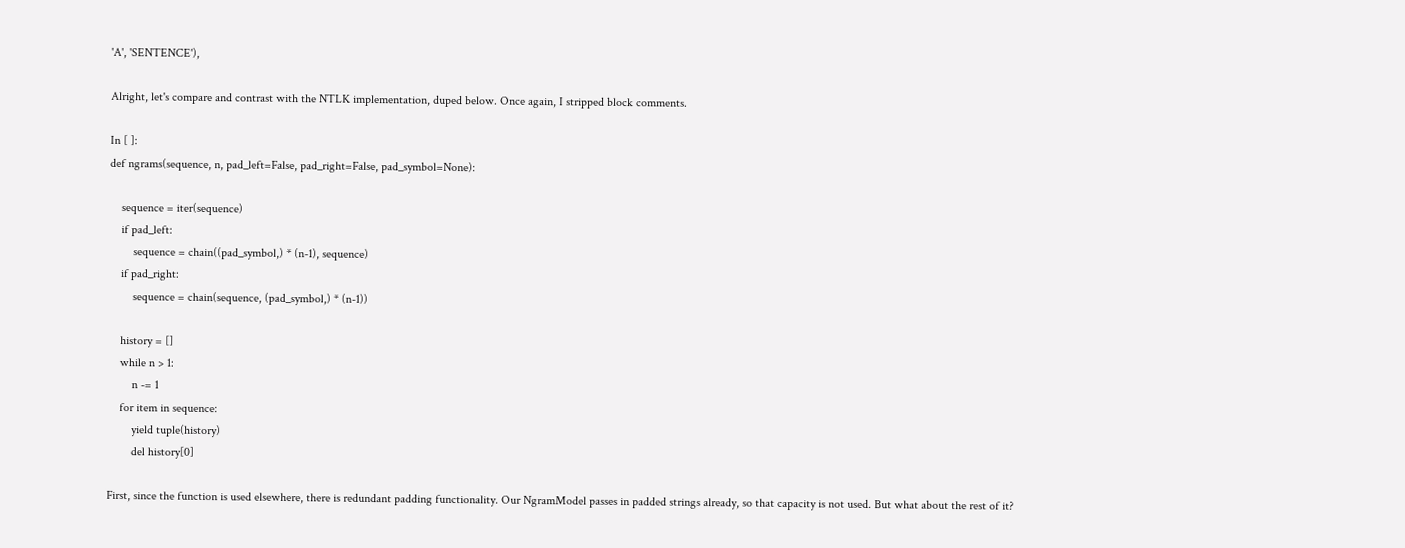'A', 'SENTENCE'),

Alright, let's compare and contrast with the NTLK implementation, duped below. Once again, I stripped block comments.

In [ ]:
def ngrams(sequence, n, pad_left=False, pad_right=False, pad_symbol=None):

    sequence = iter(sequence)
    if pad_left:
        sequence = chain((pad_symbol,) * (n-1), sequence)
    if pad_right:
        sequence = chain(sequence, (pad_symbol,) * (n-1))

    history = []
    while n > 1:
        n -= 1
    for item in sequence:
        yield tuple(history)
        del history[0]

First, since the function is used elsewhere, there is redundant padding functionality. Our NgramModel passes in padded strings already, so that capacity is not used. But what about the rest of it?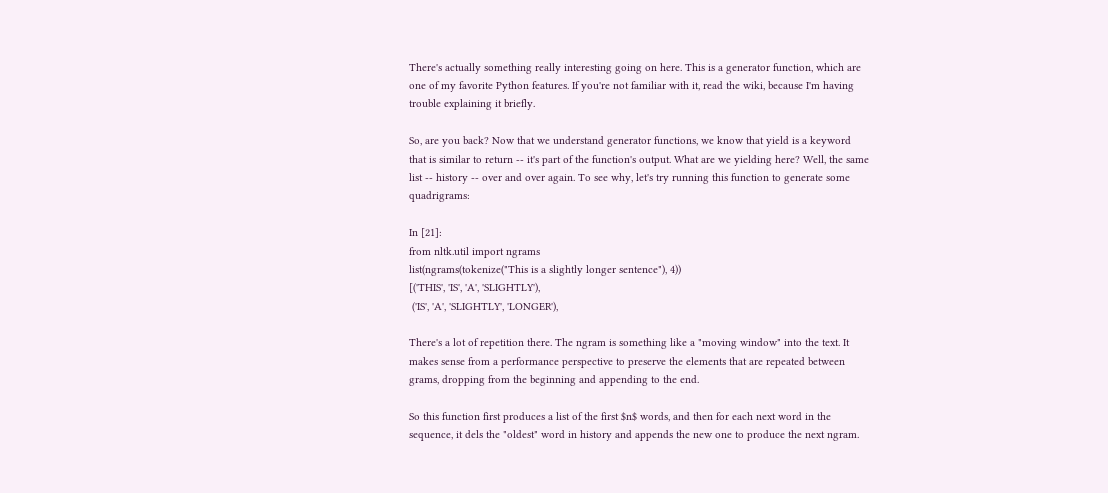There's actually something really interesting going on here. This is a generator function, which are one of my favorite Python features. If you're not familiar with it, read the wiki, because I'm having trouble explaining it briefly.

So, are you back? Now that we understand generator functions, we know that yield is a keyword that is similar to return -- it's part of the function's output. What are we yielding here? Well, the same list -- history -- over and over again. To see why, let's try running this function to generate some quadrigrams:

In [21]:
from nltk.util import ngrams
list(ngrams(tokenize("This is a slightly longer sentence"), 4))
[('THIS', 'IS', 'A', 'SLIGHTLY'),
 ('IS', 'A', 'SLIGHTLY', 'LONGER'),

There's a lot of repetition there. The ngram is something like a "moving window" into the text. It makes sense from a performance perspective to preserve the elements that are repeated between grams, dropping from the beginning and appending to the end.

So this function first produces a list of the first $n$ words, and then for each next word in the sequence, it dels the "oldest" word in history and appends the new one to produce the next ngram.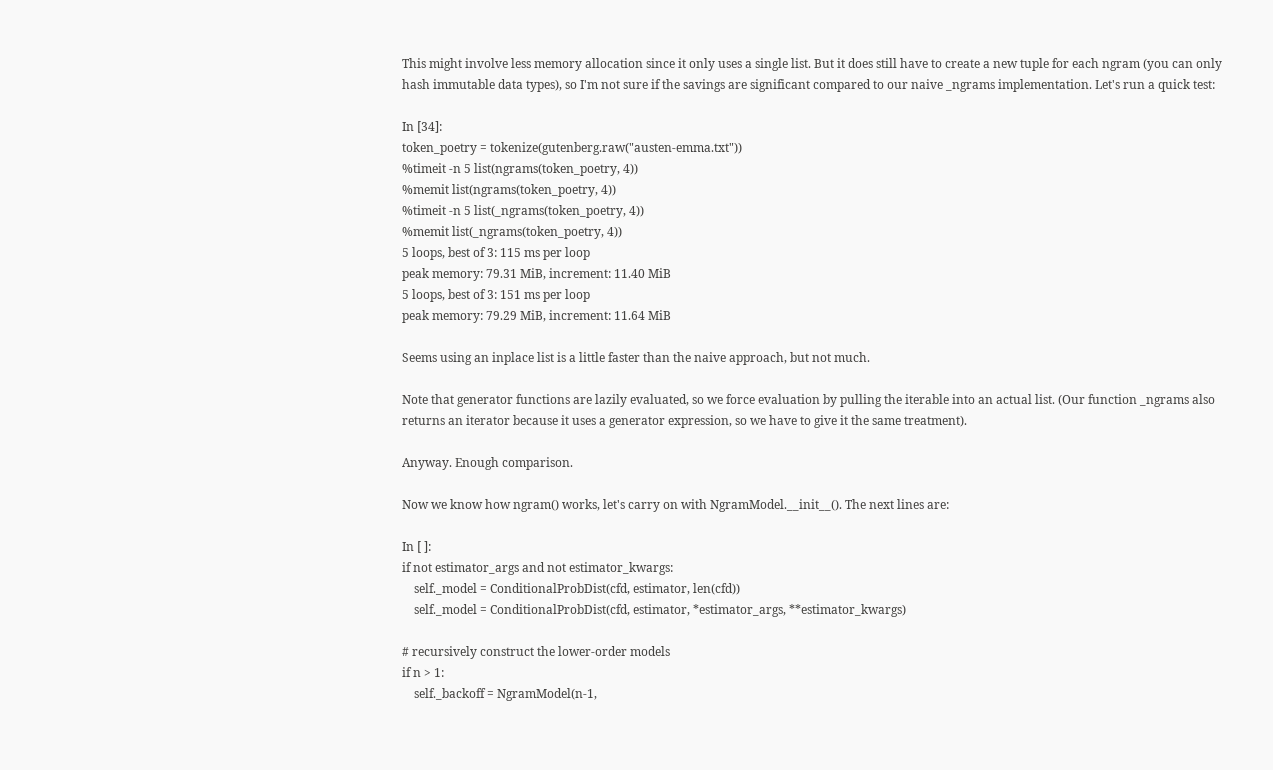This might involve less memory allocation since it only uses a single list. But it does still have to create a new tuple for each ngram (you can only hash immutable data types), so I'm not sure if the savings are significant compared to our naive _ngrams implementation. Let's run a quick test:

In [34]:
token_poetry = tokenize(gutenberg.raw("austen-emma.txt"))
%timeit -n 5 list(ngrams(token_poetry, 4))
%memit list(ngrams(token_poetry, 4))
%timeit -n 5 list(_ngrams(token_poetry, 4))
%memit list(_ngrams(token_poetry, 4))
5 loops, best of 3: 115 ms per loop
peak memory: 79.31 MiB, increment: 11.40 MiB
5 loops, best of 3: 151 ms per loop
peak memory: 79.29 MiB, increment: 11.64 MiB

Seems using an inplace list is a little faster than the naive approach, but not much.

Note that generator functions are lazily evaluated, so we force evaluation by pulling the iterable into an actual list. (Our function _ngrams also returns an iterator because it uses a generator expression, so we have to give it the same treatment).

Anyway. Enough comparison.

Now we know how ngram() works, let's carry on with NgramModel.__init__(). The next lines are:

In [ ]:
if not estimator_args and not estimator_kwargs:
    self._model = ConditionalProbDist(cfd, estimator, len(cfd))
    self._model = ConditionalProbDist(cfd, estimator, *estimator_args, **estimator_kwargs)

# recursively construct the lower-order models
if n > 1:
    self._backoff = NgramModel(n-1,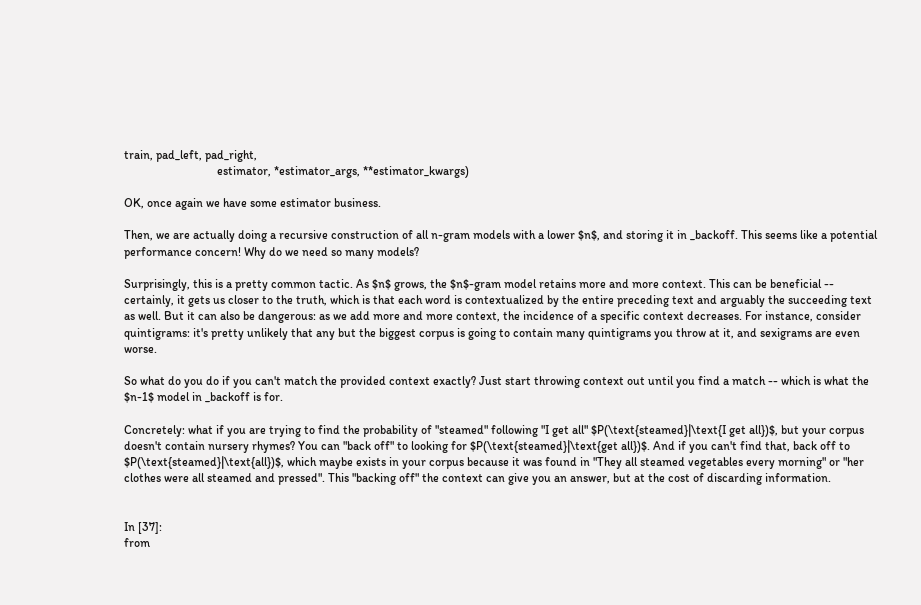train, pad_left, pad_right,
                               estimator, *estimator_args, **estimator_kwargs)

OK, once again we have some estimator business.

Then, we are actually doing a recursive construction of all n-gram models with a lower $n$, and storing it in _backoff. This seems like a potential performance concern! Why do we need so many models?

Surprisingly, this is a pretty common tactic. As $n$ grows, the $n$-gram model retains more and more context. This can be beneficial -- certainly, it gets us closer to the truth, which is that each word is contextualized by the entire preceding text and arguably the succeeding text as well. But it can also be dangerous: as we add more and more context, the incidence of a specific context decreases. For instance, consider quintigrams: it's pretty unlikely that any but the biggest corpus is going to contain many quintigrams you throw at it, and sexigrams are even worse.

So what do you do if you can't match the provided context exactly? Just start throwing context out until you find a match -- which is what the $n-1$ model in _backoff is for.

Concretely: what if you are trying to find the probability of "steamed" following "I get all" $P(\text{steamed}|\text{I get all})$, but your corpus doesn't contain nursery rhymes? You can "back off" to looking for $P(\text{steamed}|\text{get all})$. And if you can't find that, back off to $P(\text{steamed}|\text{all})$, which maybe exists in your corpus because it was found in "They all steamed vegetables every morning" or "her clothes were all steamed and pressed". This "backing off" the context can give you an answer, but at the cost of discarding information.


In [37]:
from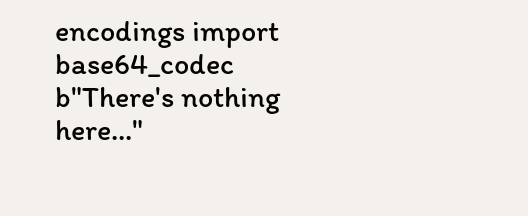encodings import base64_codec
b"There's nothing here..."